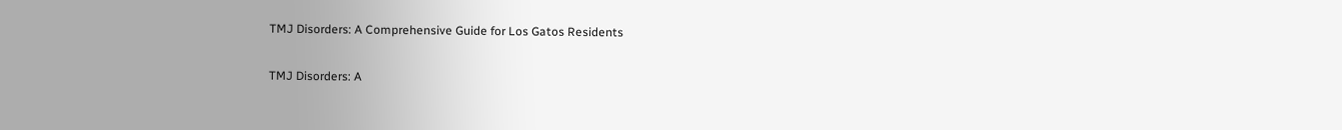TMJ Disorders: A Comprehensive Guide for Los Gatos Residents

TMJ Disorders: A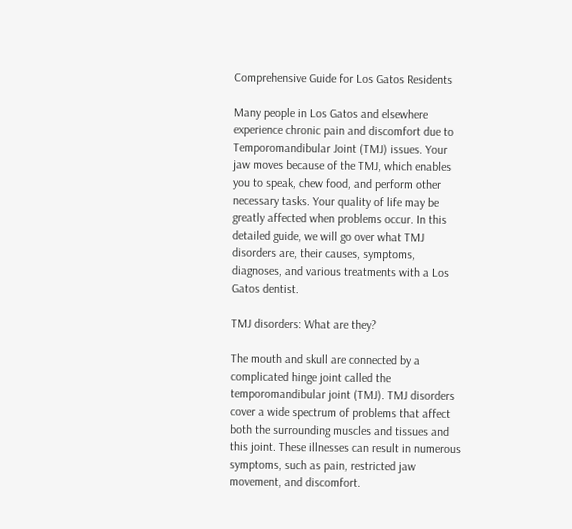Comprehensive Guide for Los Gatos Residents

Many people in Los Gatos and elsewhere experience chronic pain and discomfort due to Temporomandibular Joint (TMJ) issues. Your jaw moves because of the TMJ, which enables you to speak, chew food, and perform other necessary tasks. Your quality of life may be greatly affected when problems occur. In this detailed guide, we will go over what TMJ disorders are, their causes, symptoms, diagnoses, and various treatments with a Los Gatos dentist.

TMJ disorders: What are they?

The mouth and skull are connected by a complicated hinge joint called the temporomandibular joint (TMJ). TMJ disorders cover a wide spectrum of problems that affect both the surrounding muscles and tissues and this joint. These illnesses can result in numerous symptoms, such as pain, restricted jaw movement, and discomfort.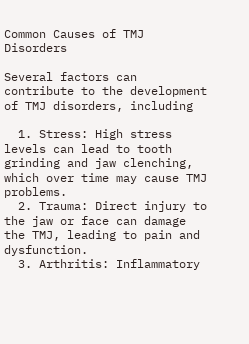Common Causes of TMJ Disorders

Several factors can contribute to the development of TMJ disorders, including

  1. Stress: High stress levels can lead to tooth grinding and jaw clenching, which over time may cause TMJ problems.
  2. Trauma: Direct injury to the jaw or face can damage the TMJ, leading to pain and dysfunction.
  3. Arthritis: Inflammatory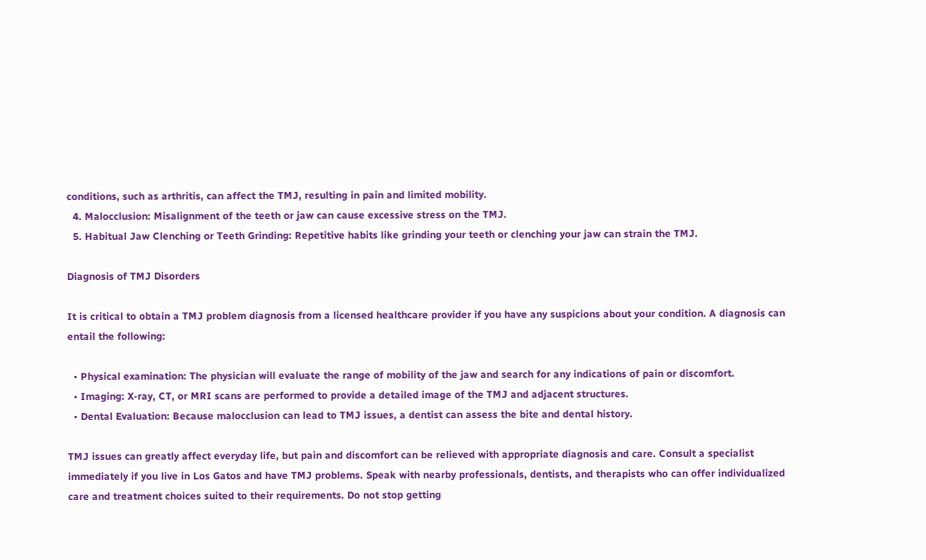conditions, such as arthritis, can affect the TMJ, resulting in pain and limited mobility.
  4. Malocclusion: Misalignment of the teeth or jaw can cause excessive stress on the TMJ.
  5. Habitual Jaw Clenching or Teeth Grinding: Repetitive habits like grinding your teeth or clenching your jaw can strain the TMJ.

Diagnosis of TMJ Disorders

It is critical to obtain a TMJ problem diagnosis from a licensed healthcare provider if you have any suspicions about your condition. A diagnosis can entail the following:

  • Physical examination: The physician will evaluate the range of mobility of the jaw and search for any indications of pain or discomfort.
  • Imaging: X-ray, CT, or MRI scans are performed to provide a detailed image of the TMJ and adjacent structures.
  • Dental Evaluation: Because malocclusion can lead to TMJ issues, a dentist can assess the bite and dental history.

TMJ issues can greatly affect everyday life, but pain and discomfort can be relieved with appropriate diagnosis and care. Consult a specialist immediately if you live in Los Gatos and have TMJ problems. Speak with nearby professionals, dentists, and therapists who can offer individualized care and treatment choices suited to their requirements. Do not stop getting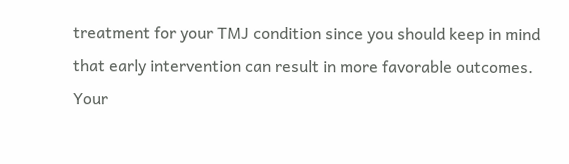treatment for your TMJ condition since you should keep in mind that early intervention can result in more favorable outcomes. Your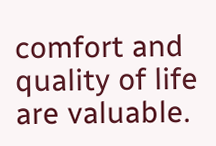comfort and quality of life are valuable.